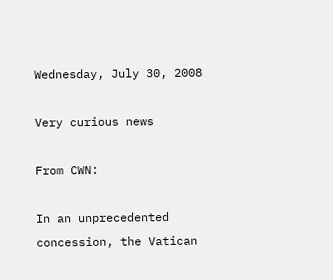Wednesday, July 30, 2008

Very curious news

From CWN:

In an unprecedented concession, the Vatican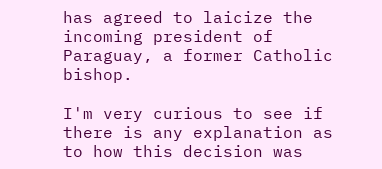has agreed to laicize the incoming president of Paraguay, a former Catholic bishop.

I'm very curious to see if there is any explanation as to how this decision was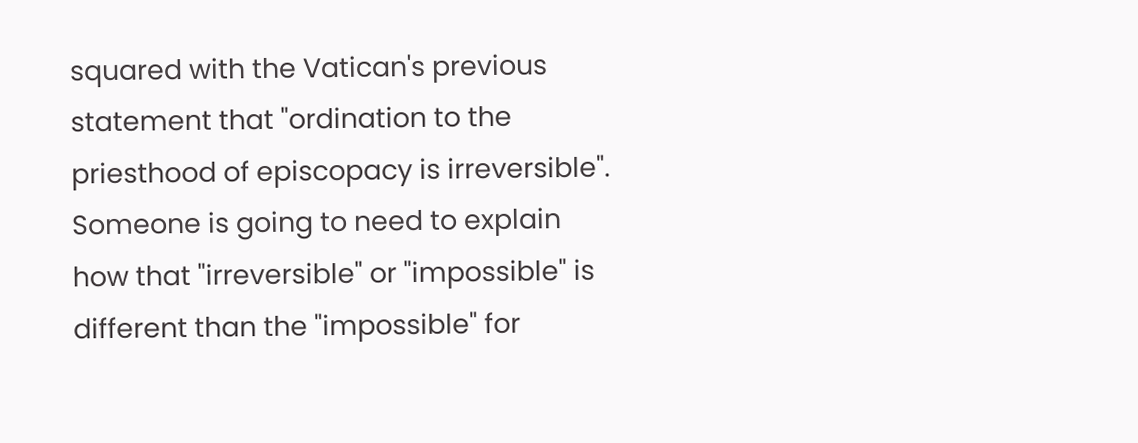squared with the Vatican's previous statement that "ordination to the priesthood of episcopacy is irreversible". Someone is going to need to explain how that "irreversible" or "impossible" is different than the "impossible" for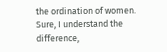the ordination of women. Sure, I understand the difference,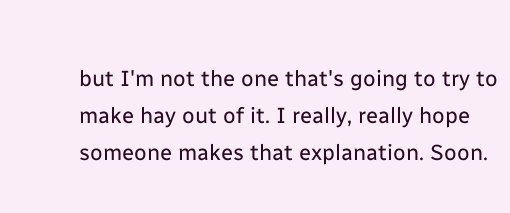but I'm not the one that's going to try to make hay out of it. I really, really hope someone makes that explanation. Soon.